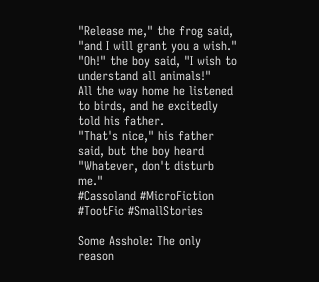"Release me," the frog said, "and I will grant you a wish."
"Oh!" the boy said, "I wish to understand all animals!"
All the way home he listened to birds, and he excitedly told his father.
"That's nice," his father said, but the boy heard "Whatever, don't disturb me."
#Cassoland #MicroFiction #TootFic #SmallStories

Some Asshole: The only reason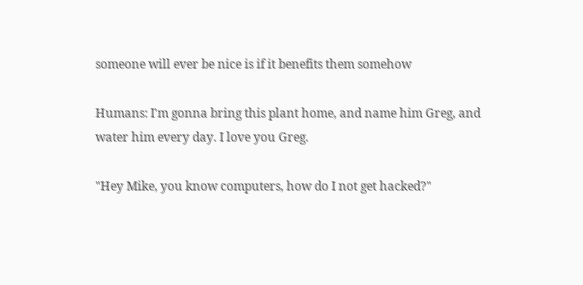someone will ever be nice is if it benefits them somehow

Humans: I'm gonna bring this plant home, and name him Greg, and water him every day. I love you Greg.

"Hey Mike, you know computers, how do I not get hacked?"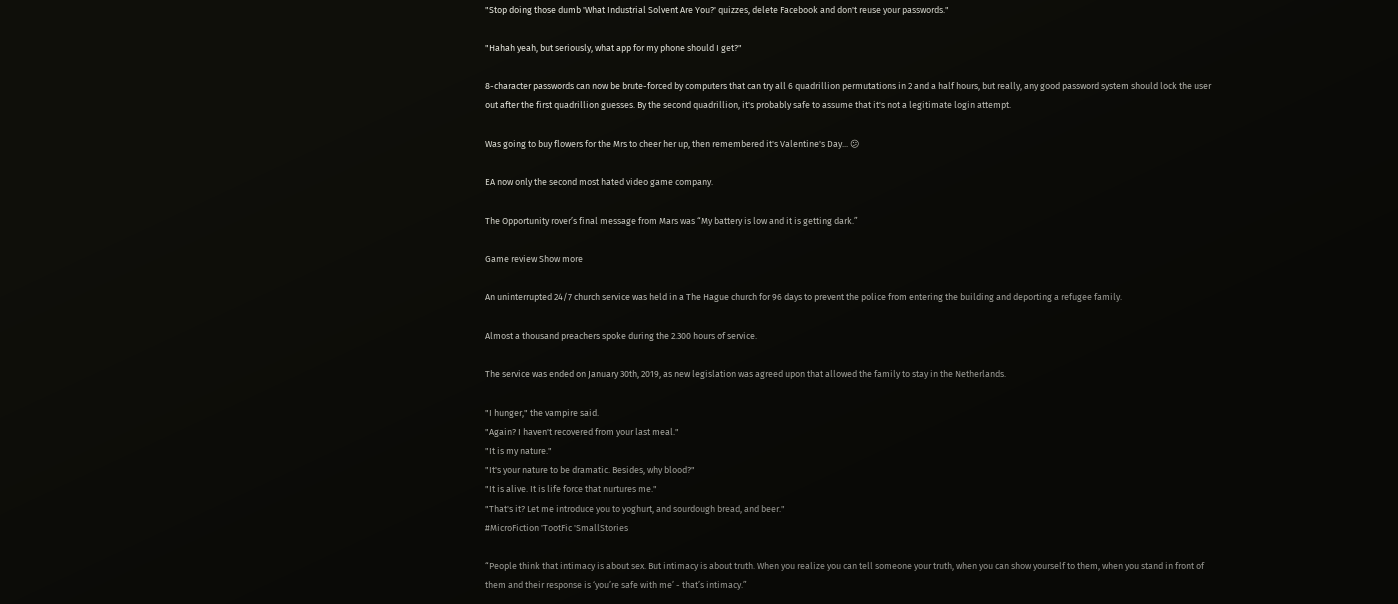"Stop doing those dumb 'What Industrial Solvent Are You?' quizzes, delete Facebook and don't reuse your passwords."

"Hahah yeah, but seriously, what app for my phone should I get?"

8-character passwords can now be brute-forced by computers that can try all 6 quadrillion permutations in 2 and a half hours, but really, any good password system should lock the user out after the first quadrillion guesses. By the second quadrillion, it's probably safe to assume that it's not a legitimate login attempt.

Was going to buy flowers for the Mrs to cheer her up, then remembered it's Valentine's Day... 😕

EA now only the second most hated video game company.

The Opportunity rover’s final message from Mars was “My battery is low and it is getting dark.”

Game review Show more

An uninterrupted 24/7 church service was held in a The Hague church for 96 days to prevent the police from entering the building and deporting a refugee family.

Almost a thousand preachers spoke during the 2.300 hours of service.

The service was ended on January 30th, 2019, as new legislation was agreed upon that allowed the family to stay in the Netherlands.

"I hunger," the vampire said.
"Again? I haven't recovered from your last meal."
"It is my nature."
"It's your nature to be dramatic. Besides, why blood?"
"It is alive. It is life force that nurtures me."
"That's it? Let me introduce you to yoghurt, and sourdough bread, and beer."
#MicroFiction 'TootFic 'SmallStories

“People think that intimacy is about sex. But intimacy is about truth. When you realize you can tell someone your truth, when you can show yourself to them, when you stand in front of them and their response is ‘you’re safe with me’ - that’s intimacy.”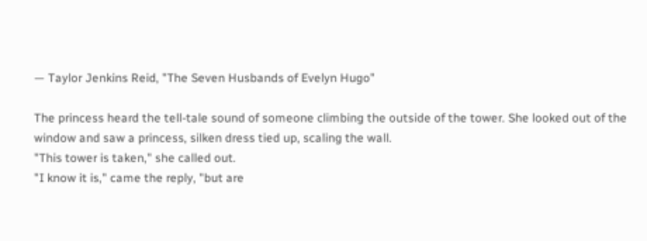— Taylor Jenkins Reid, "The Seven Husbands of Evelyn Hugo"

The princess heard the tell-tale sound of someone climbing the outside of the tower. She looked out of the window and saw a princess, silken dress tied up, scaling the wall.
"This tower is taken," she called out.
"I know it is," came the reply, "but are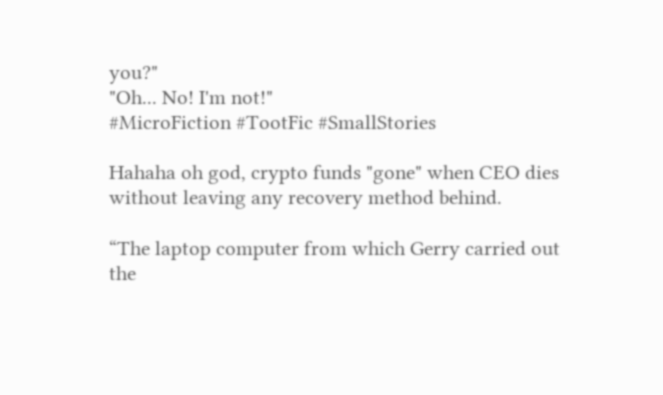you?"
"Oh... No! I'm not!"
#MicroFiction #TootFic #SmallStories

Hahaha oh god, crypto funds "gone" when CEO dies without leaving any recovery method behind.

“The laptop computer from which Gerry carried out the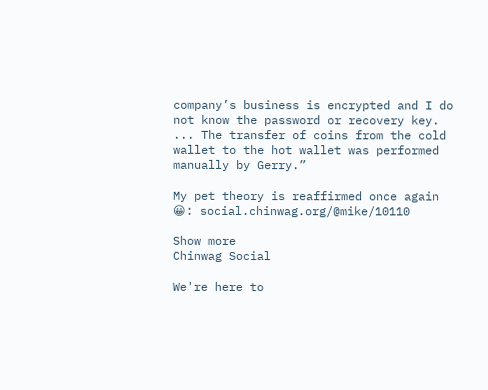company’s business is encrypted and I do not know the password or recovery key. ... The transfer of coins from the cold wallet to the hot wallet was performed manually by Gerry.”

My pet theory is reaffirmed once again 😀: social.chinwag.org/@mike/10110

Show more
Chinwag Social

We're here to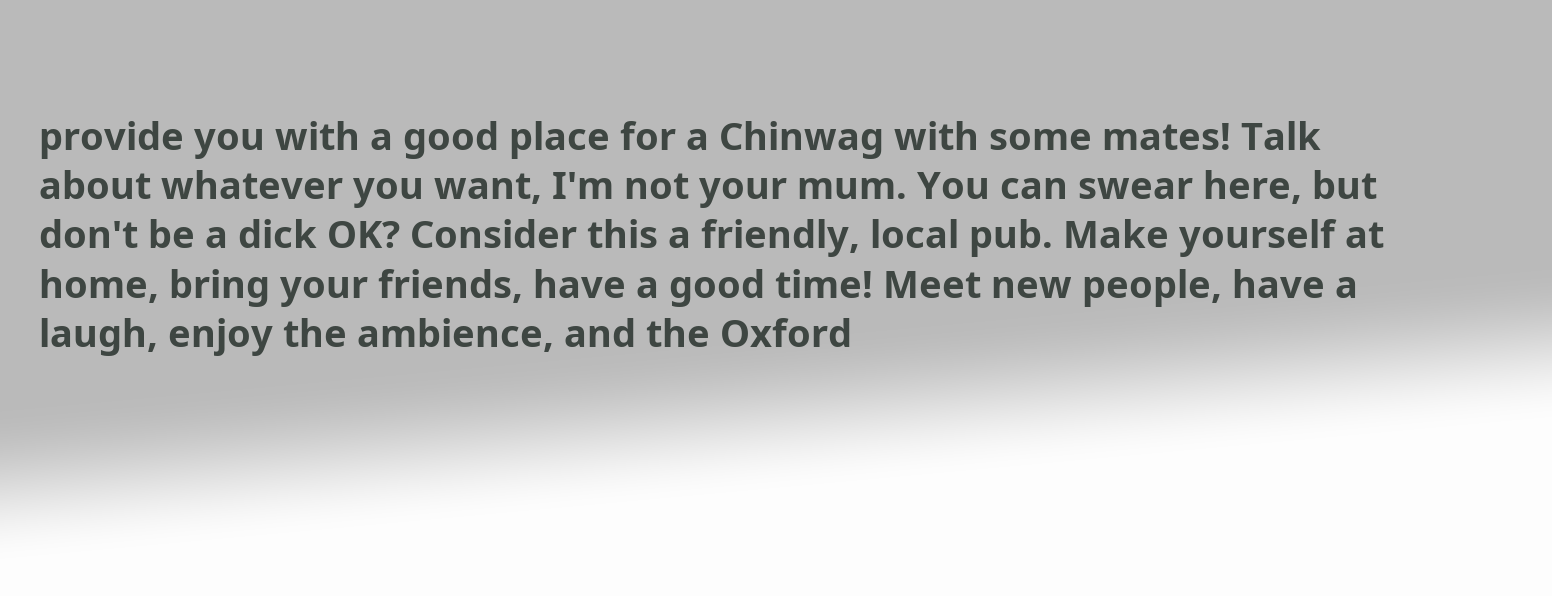provide you with a good place for a Chinwag with some mates! Talk about whatever you want, I'm not your mum. You can swear here, but don't be a dick OK? Consider this a friendly, local pub. Make yourself at home, bring your friends, have a good time! Meet new people, have a laugh, enjoy the ambience, and the Oxford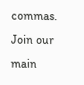commas. Join our main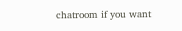chatroom if you want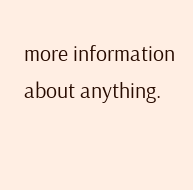more information about anything.